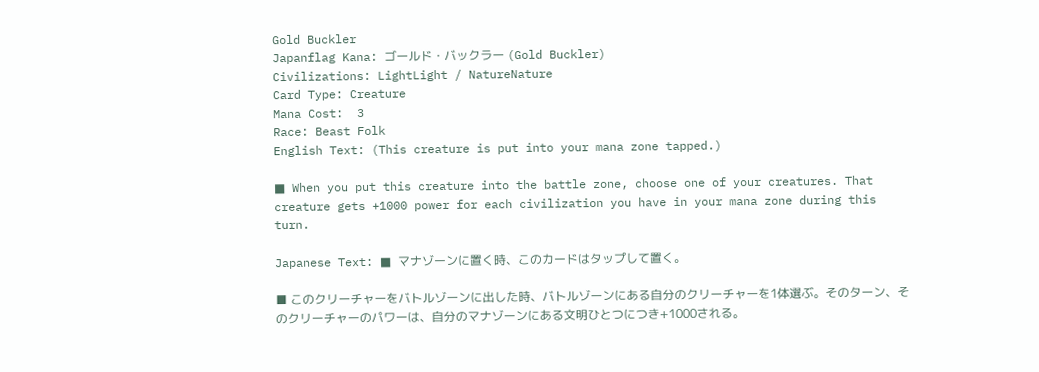Gold Buckler
Japanflag Kana: ゴールド・バックラー (Gold Buckler)
Civilizations: LightLight / NatureNature
Card Type: Creature
Mana Cost:  3
Race: Beast Folk
English Text: (This creature is put into your mana zone tapped.)

■ When you put this creature into the battle zone, choose one of your creatures. That creature gets +1000 power for each civilization you have in your mana zone during this turn.

Japanese Text: ■ マナゾーンに置く時、このカードはタップして置く。

■ このクリーチャーをバトルゾーンに出した時、バトルゾーンにある自分のクリーチャーを1体選ぶ。そのターン、そのクリーチャーのパワーは、自分のマナゾーンにある文明ひとつにつき+1000される。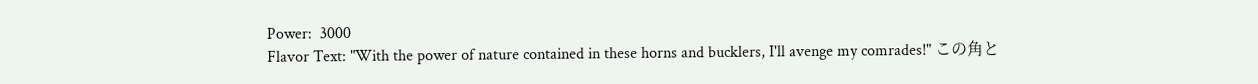Power:  3000
Flavor Text: "With the power of nature contained in these horns and bucklers, I'll avenge my comrades!" この角と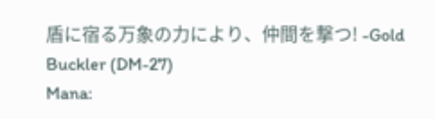盾に宿る万象の力により、仲間を撃つ! -Gold Buckler (DM-27)
Mana: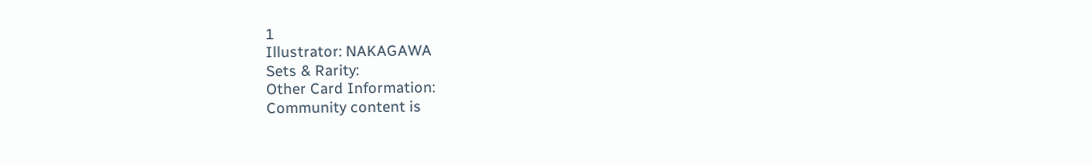1
Illustrator: NAKAGAWA
Sets & Rarity:
Other Card Information:
Community content is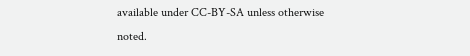available under CC-BY-SA unless otherwise noted.